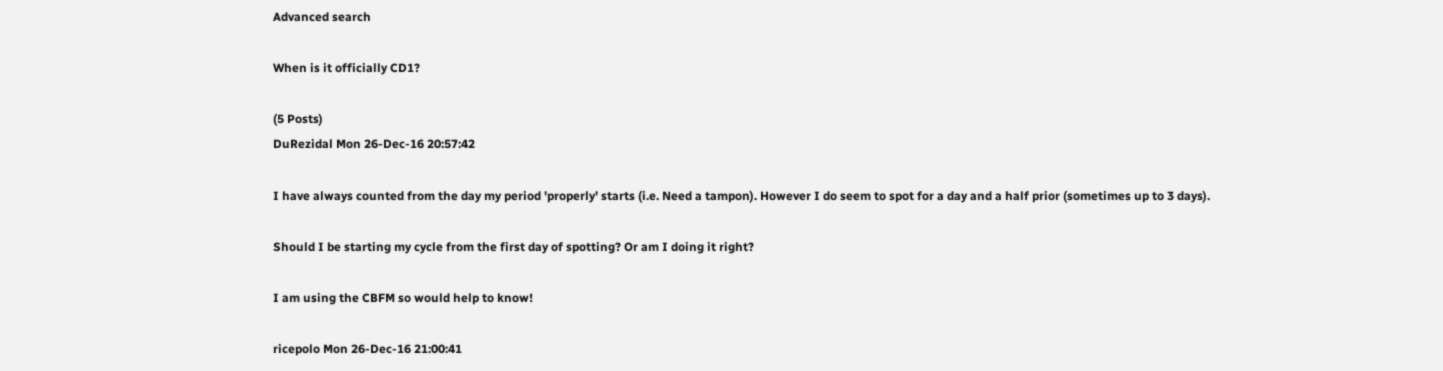Advanced search

When is it officially CD1?

(5 Posts)
DuRezidal Mon 26-Dec-16 20:57:42

I have always counted from the day my period 'properly' starts (i.e. Need a tampon). However I do seem to spot for a day and a half prior (sometimes up to 3 days).

Should I be starting my cycle from the first day of spotting? Or am I doing it right?

I am using the CBFM so would help to know!

ricepolo Mon 26-Dec-16 21:00:41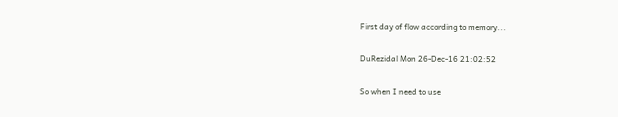First day of flow according to memory...

DuRezidal Mon 26-Dec-16 21:02:52

So when I need to use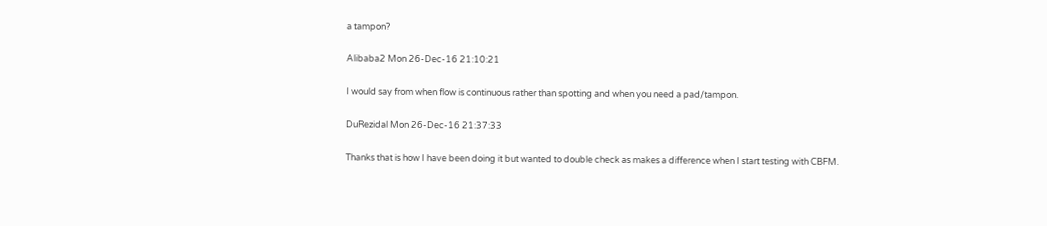a tampon?

Alibaba2 Mon 26-Dec-16 21:10:21

I would say from when flow is continuous rather than spotting and when you need a pad/tampon.

DuRezidal Mon 26-Dec-16 21:37:33

Thanks that is how I have been doing it but wanted to double check as makes a difference when I start testing with CBFM.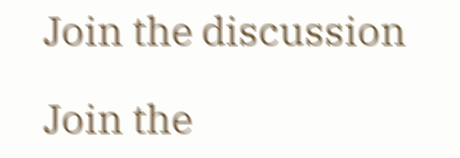Join the discussion

Join the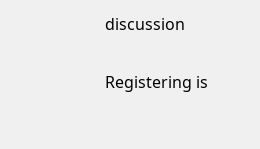discussion

Registering is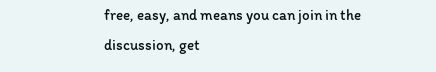free, easy, and means you can join in the discussion, get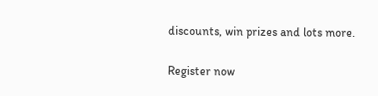discounts, win prizes and lots more.

Register now